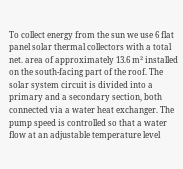To collect energy from the sun we use 6 flat panel solar thermal collectors with a total net. area of approximately 13.6 m² installed on the south-facing part of the roof. The solar system circuit is divided into a primary and a secondary section, both connected via a water heat exchanger. The pump speed is controlled so that a water flow at an adjustable temperature level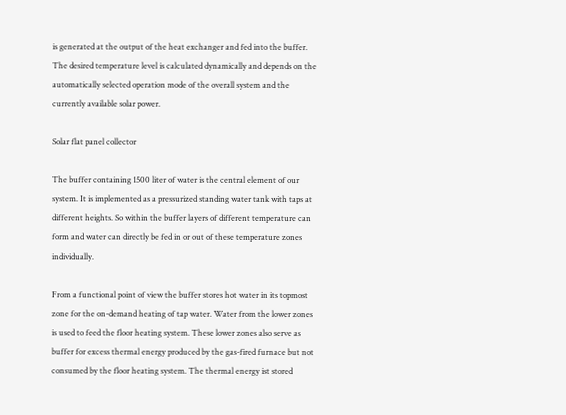is generated at the output of the heat exchanger and fed into the buffer. The desired temperature level is calculated dynamically and depends on the automatically selected operation mode of the overall system and the currently available solar power.

Solar flat panel collector

The buffer containing 1500 liter of water is the central element of our system. It is implemented as a pressurized standing water tank with taps at different heights. So within the buffer layers of different temperature can form and water can directly be fed in or out of these temperature zones individually.

From a functional point of view the buffer stores hot water in its topmost zone for the on-demand heating of tap water. Water from the lower zones is used to feed the floor heating system. These lower zones also serve as buffer for excess thermal energy produced by the gas-fired furnace but not consumed by the floor heating system. The thermal energy ist stored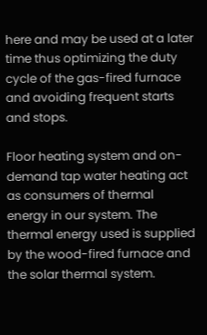here and may be used at a later time thus optimizing the duty cycle of the gas-fired furnace and avoiding frequent starts and stops.

Floor heating system and on-demand tap water heating act as consumers of thermal energy in our system. The thermal energy used is supplied by the wood-fired furnace and the solar thermal system.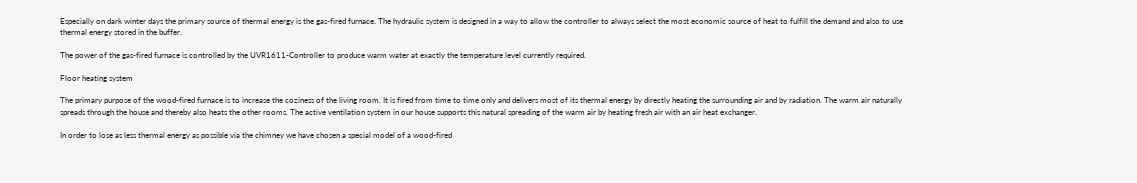Especially on dark winter days the primary source of thermal energy is the gas-fired furnace. The hydraulic system is designed in a way to allow the controller to always select the most economic source of heat to fulfill the demand and also to use thermal energy stored in the buffer.

The power of the gas-fired furnace is controlled by the UVR1611-Controller to produce warm water at exactly the temperature level currently required.

Floor heating system

The primary purpose of the wood-fired furnace is to increase the coziness of the living room. It is fired from time to time only and delivers most of its thermal energy by directly heating the surrounding air and by radiation. The warm air naturally spreads through the house and thereby also heats the other rooms. The active ventilation system in our house supports this natural spreading of the warm air by heating fresh air with an air heat exchanger.

In order to lose as less thermal energy as possible via the chimney we have chosen a special model of a wood-fired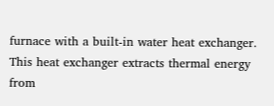furnace with a built-in water heat exchanger. This heat exchanger extracts thermal energy from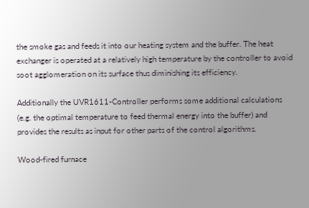the smoke gas and feeds it into our heating system and the buffer. The heat exchanger is operated at a relatively high temperature by the controller to avoid soot agglomeration on its surface thus diminishing its efficiency.

Additionally the UVR1611-Controller performs some additional calculations (e.g. the optimal temperature to feed thermal energy into the buffer) and provides the results as input for other parts of the control algorithms.

Wood-fired furnace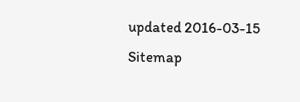updated 2016-03-15 Sitemap